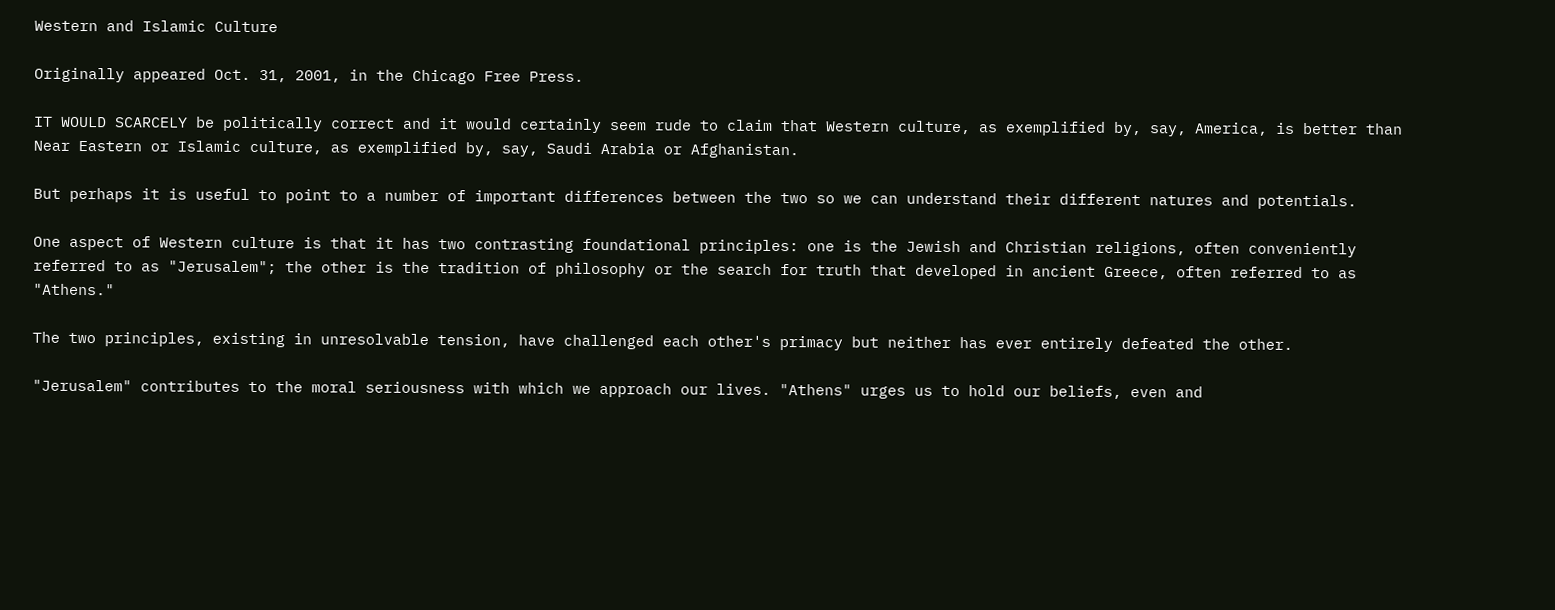Western and Islamic Culture

Originally appeared Oct. 31, 2001, in the Chicago Free Press.

IT WOULD SCARCELY be politically correct and it would certainly seem rude to claim that Western culture, as exemplified by, say, America, is better than Near Eastern or Islamic culture, as exemplified by, say, Saudi Arabia or Afghanistan.

But perhaps it is useful to point to a number of important differences between the two so we can understand their different natures and potentials.

One aspect of Western culture is that it has two contrasting foundational principles: one is the Jewish and Christian religions, often conveniently referred to as "Jerusalem"; the other is the tradition of philosophy or the search for truth that developed in ancient Greece, often referred to as "Athens."

The two principles, existing in unresolvable tension, have challenged each other's primacy but neither has ever entirely defeated the other.

"Jerusalem" contributes to the moral seriousness with which we approach our lives. "Athens" urges us to hold our beliefs, even and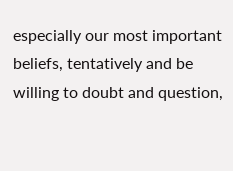especially our most important beliefs, tentatively and be willing to doubt and question,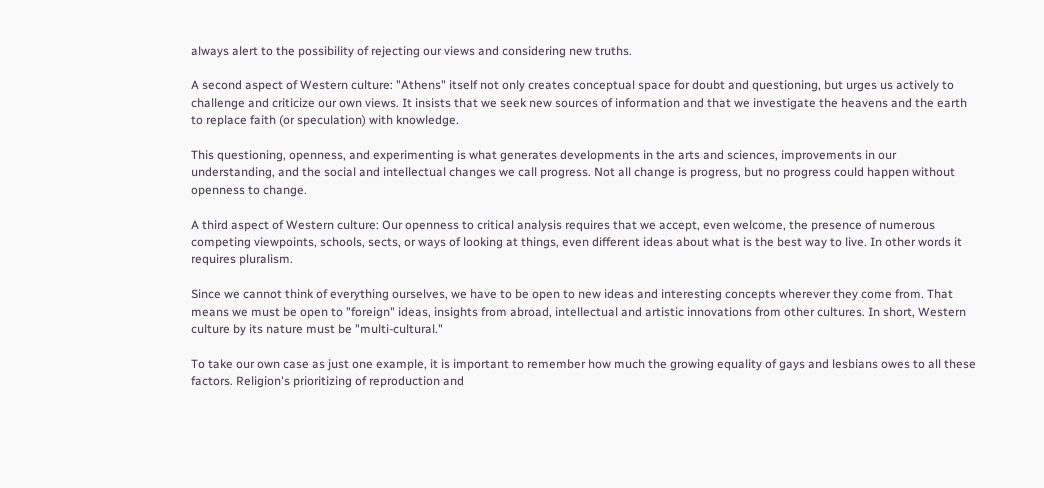always alert to the possibility of rejecting our views and considering new truths.

A second aspect of Western culture: "Athens" itself not only creates conceptual space for doubt and questioning, but urges us actively to challenge and criticize our own views. It insists that we seek new sources of information and that we investigate the heavens and the earth to replace faith (or speculation) with knowledge.

This questioning, openness, and experimenting is what generates developments in the arts and sciences, improvements in our understanding, and the social and intellectual changes we call progress. Not all change is progress, but no progress could happen without openness to change.

A third aspect of Western culture: Our openness to critical analysis requires that we accept, even welcome, the presence of numerous competing viewpoints, schools, sects, or ways of looking at things, even different ideas about what is the best way to live. In other words it requires pluralism.

Since we cannot think of everything ourselves, we have to be open to new ideas and interesting concepts wherever they come from. That means we must be open to "foreign" ideas, insights from abroad, intellectual and artistic innovations from other cultures. In short, Western culture by its nature must be "multi-cultural."

To take our own case as just one example, it is important to remember how much the growing equality of gays and lesbians owes to all these factors. Religion's prioritizing of reproduction and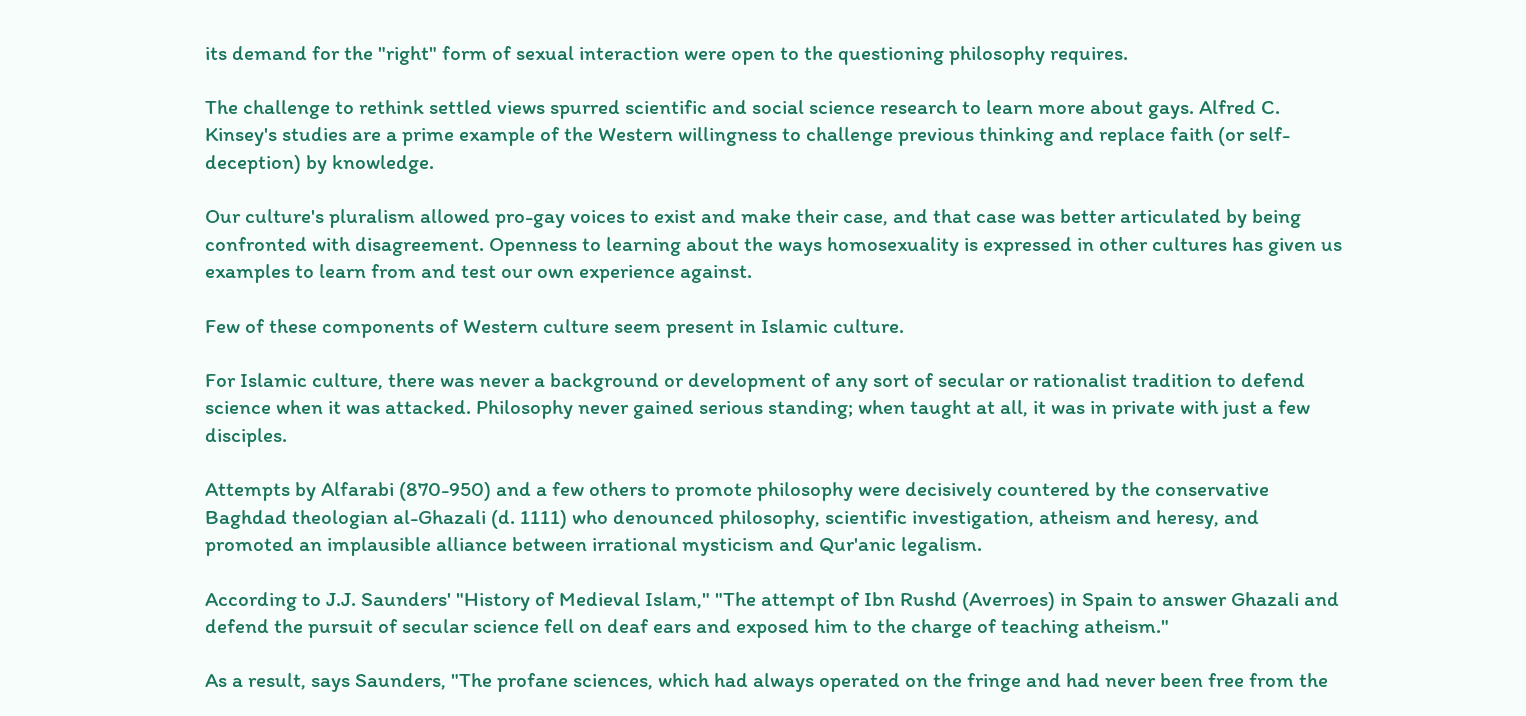its demand for the "right" form of sexual interaction were open to the questioning philosophy requires.

The challenge to rethink settled views spurred scientific and social science research to learn more about gays. Alfred C. Kinsey's studies are a prime example of the Western willingness to challenge previous thinking and replace faith (or self-deception) by knowledge.

Our culture's pluralism allowed pro-gay voices to exist and make their case, and that case was better articulated by being confronted with disagreement. Openness to learning about the ways homosexuality is expressed in other cultures has given us examples to learn from and test our own experience against.

Few of these components of Western culture seem present in Islamic culture.

For Islamic culture, there was never a background or development of any sort of secular or rationalist tradition to defend science when it was attacked. Philosophy never gained serious standing; when taught at all, it was in private with just a few disciples.

Attempts by Alfarabi (870-950) and a few others to promote philosophy were decisively countered by the conservative Baghdad theologian al-Ghazali (d. 1111) who denounced philosophy, scientific investigation, atheism and heresy, and promoted an implausible alliance between irrational mysticism and Qur'anic legalism.

According to J.J. Saunders' "History of Medieval Islam," "The attempt of Ibn Rushd (Averroes) in Spain to answer Ghazali and defend the pursuit of secular science fell on deaf ears and exposed him to the charge of teaching atheism."

As a result, says Saunders, "The profane sciences, which had always operated on the fringe and had never been free from the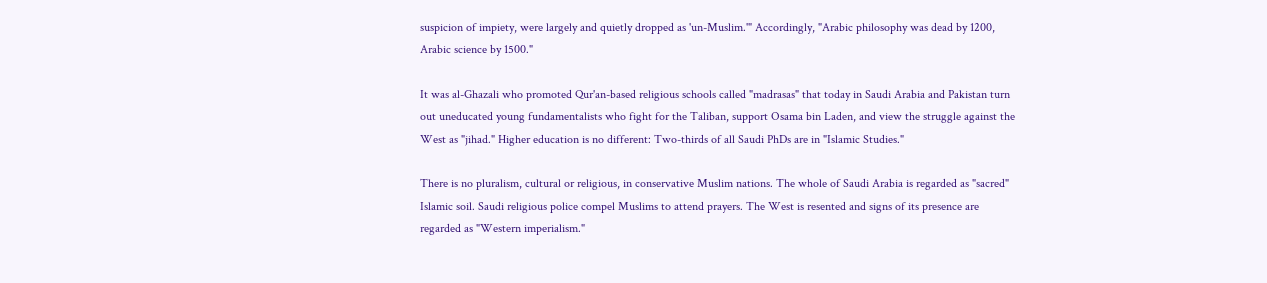suspicion of impiety, were largely and quietly dropped as 'un-Muslim.'" Accordingly, "Arabic philosophy was dead by 1200, Arabic science by 1500."

It was al-Ghazali who promoted Qur'an-based religious schools called "madrasas" that today in Saudi Arabia and Pakistan turn out uneducated young fundamentalists who fight for the Taliban, support Osama bin Laden, and view the struggle against the West as "jihad." Higher education is no different: Two-thirds of all Saudi PhDs are in "Islamic Studies."

There is no pluralism, cultural or religious, in conservative Muslim nations. The whole of Saudi Arabia is regarded as "sacred" Islamic soil. Saudi religious police compel Muslims to attend prayers. The West is resented and signs of its presence are regarded as "Western imperialism."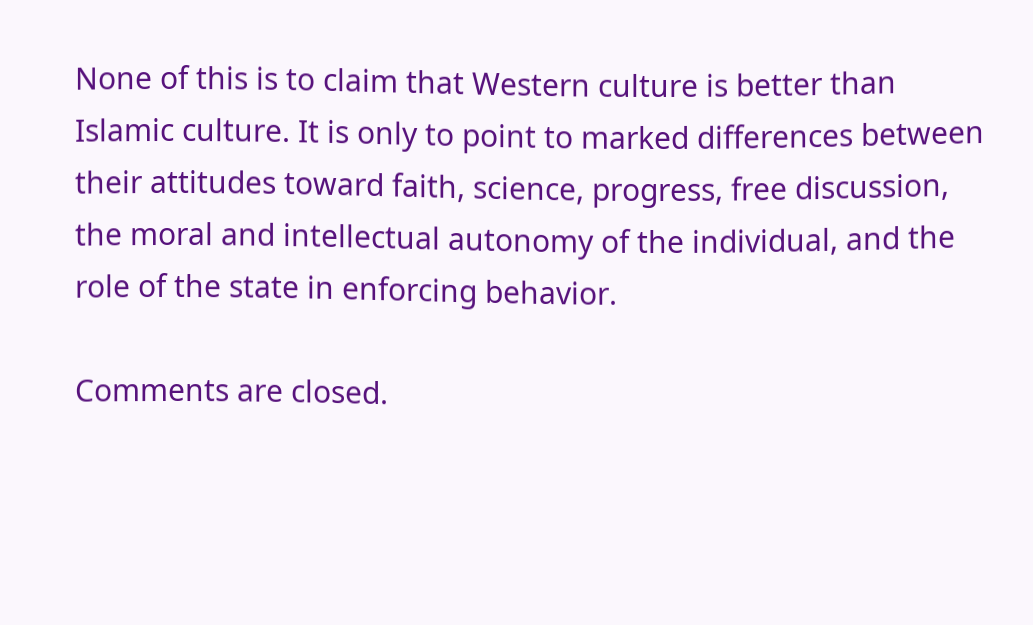None of this is to claim that Western culture is better than Islamic culture. It is only to point to marked differences between their attitudes toward faith, science, progress, free discussion, the moral and intellectual autonomy of the individual, and the role of the state in enforcing behavior.

Comments are closed.